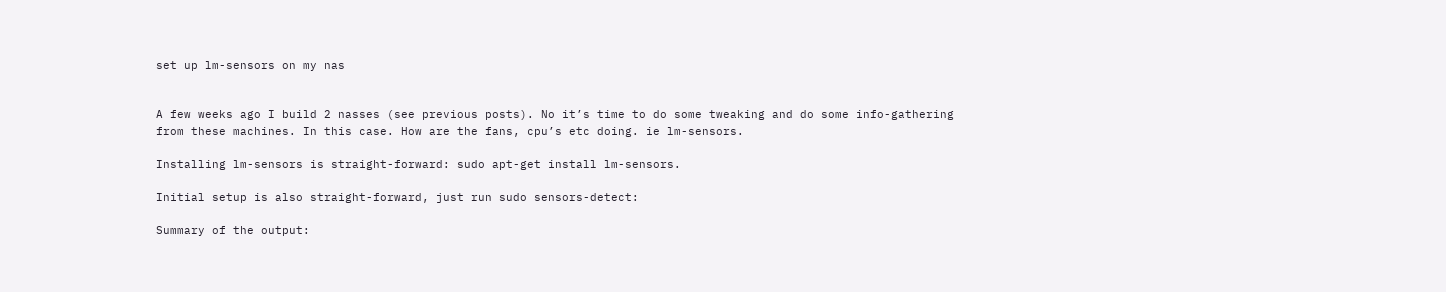set up lm-sensors on my nas


A few weeks ago I build 2 nasses (see previous posts). No it’s time to do some tweaking and do some info-gathering from these machines. In this case. How are the fans, cpu’s etc doing. ie lm-sensors.

Installing lm-sensors is straight-forward: sudo apt-get install lm-sensors.

Initial setup is also straight-forward, just run sudo sensors-detect:

Summary of the output: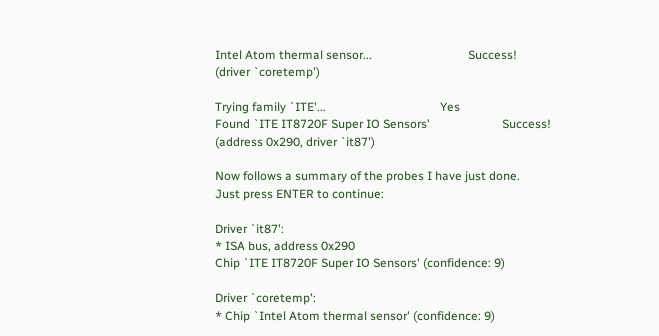Intel Atom thermal sensor...                                Success!
(driver `coretemp')

Trying family `ITE'...                                      Yes
Found `ITE IT8720F Super IO Sensors'                        Success!
(address 0x290, driver `it87')

Now follows a summary of the probes I have just done.
Just press ENTER to continue:

Driver `it87':
* ISA bus, address 0x290
Chip `ITE IT8720F Super IO Sensors' (confidence: 9)

Driver `coretemp':
* Chip `Intel Atom thermal sensor' (confidence: 9)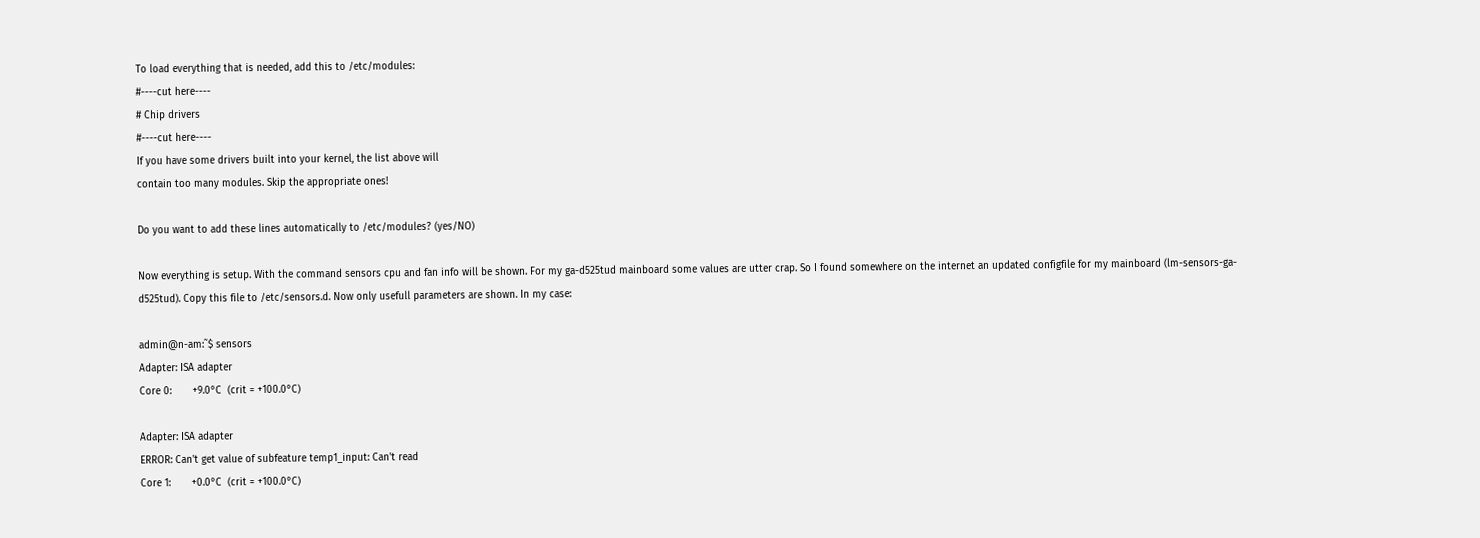To load everything that is needed, add this to /etc/modules:
#----cut here----
# Chip drivers
#----cut here----
If you have some drivers built into your kernel, the list above will
contain too many modules. Skip the appropriate ones!

Do you want to add these lines automatically to /etc/modules? (yes/NO)

Now everything is setup. With the command sensors cpu and fan info will be shown. For my ga-d525tud mainboard some values are utter crap. So I found somewhere on the internet an updated configfile for my mainboard (lm-sensors-ga-d525tud). Copy this file to /etc/sensors.d. Now only usefull parameters are shown. In my case:

admin@n-am:˜$ sensors
Adapter: ISA adapter
Core 0:       +9.0°C  (crit = +100.0°C)

Adapter: ISA adapter
ERROR: Can't get value of subfeature temp1_input: Can't read
Core 1:       +0.0°C  (crit = +100.0°C)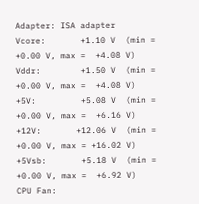Adapter: ISA adapter
Vcore:       +1.10 V  (min =  +0.00 V, max =  +4.08 V)
Vddr:        +1.50 V  (min =  +0.00 V, max =  +4.08 V)
+5V:         +5.08 V  (min =  +0.00 V, max =  +6.16 V)
+12V:       +12.06 V  (min =  +0.00 V, max = +16.02 V)
+5Vsb:       +5.18 V  (min =  +0.00 V, max =  +6.92 V)
CPU Fan: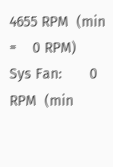4655 RPM  (min =    0 RPM)
Sys Fan:       0 RPM  (min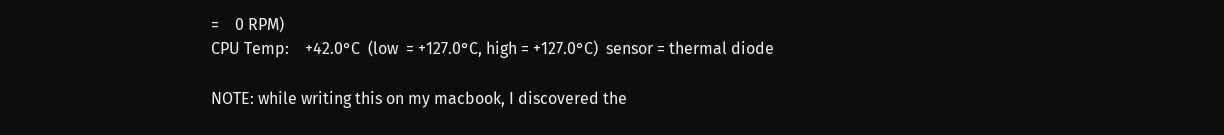=    0 RPM)
CPU Temp:    +42.0°C  (low  = +127.0°C, high = +127.0°C)  sensor = thermal diode

NOTE: while writing this on my macbook, I discovered the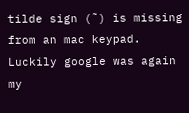tilde sign (˜) is missing from an mac keypad. Luckily google was again my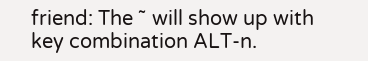friend: The ˜ will show up with key combination ALT-n.